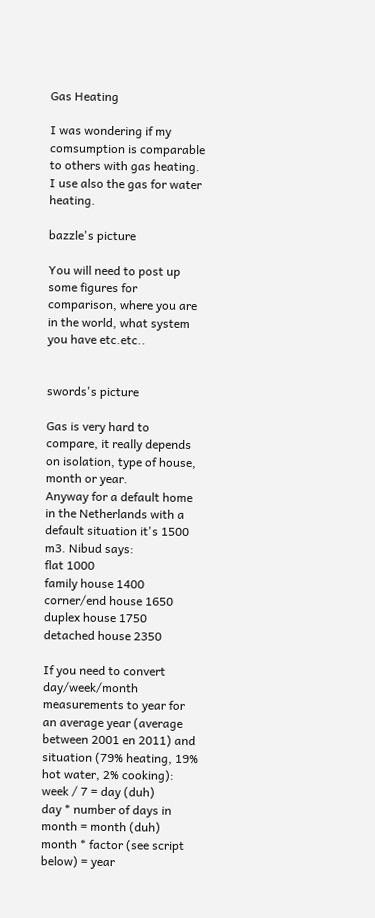Gas Heating

I was wondering if my comsumption is comparable to others with gas heating. I use also the gas for water heating.

bazzle's picture

You will need to post up some figures for comparison, where you are in the world, what system you have etc.etc..


swords's picture

Gas is very hard to compare, it really depends on isolation, type of house, month or year.
Anyway for a default home in the Netherlands with a default situation it's 1500 m3. Nibud says:
flat 1000
family house 1400
corner/end house 1650
duplex house 1750
detached house 2350

If you need to convert day/week/month measurements to year for an average year (average between 2001 en 2011) and situation (79% heating, 19% hot water, 2% cooking):
week / 7 = day (duh)
day * number of days in month = month (duh)
month * factor (see script below) = year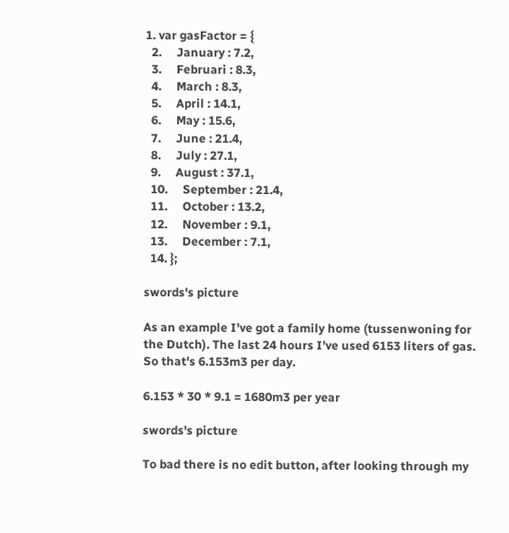1. var gasFactor = {
  2.     January : 7.2,
  3.     Februari : 8.3,
  4.     March : 8.3,
  5.     April : 14.1,
  6.     May : 15.6,
  7.     June : 21.4,
  8.     July : 27.1,
  9.     August : 37.1,
  10.     September : 21.4,
  11.     October : 13.2,
  12.     November : 9.1,
  13.     December : 7.1,
  14. };

swords's picture

As an example I've got a family home (tussenwoning for the Dutch). The last 24 hours I've used 6153 liters of gas. So that's 6.153m3 per day.

6.153 * 30 * 9.1 = 1680m3 per year

swords's picture

To bad there is no edit button, after looking through my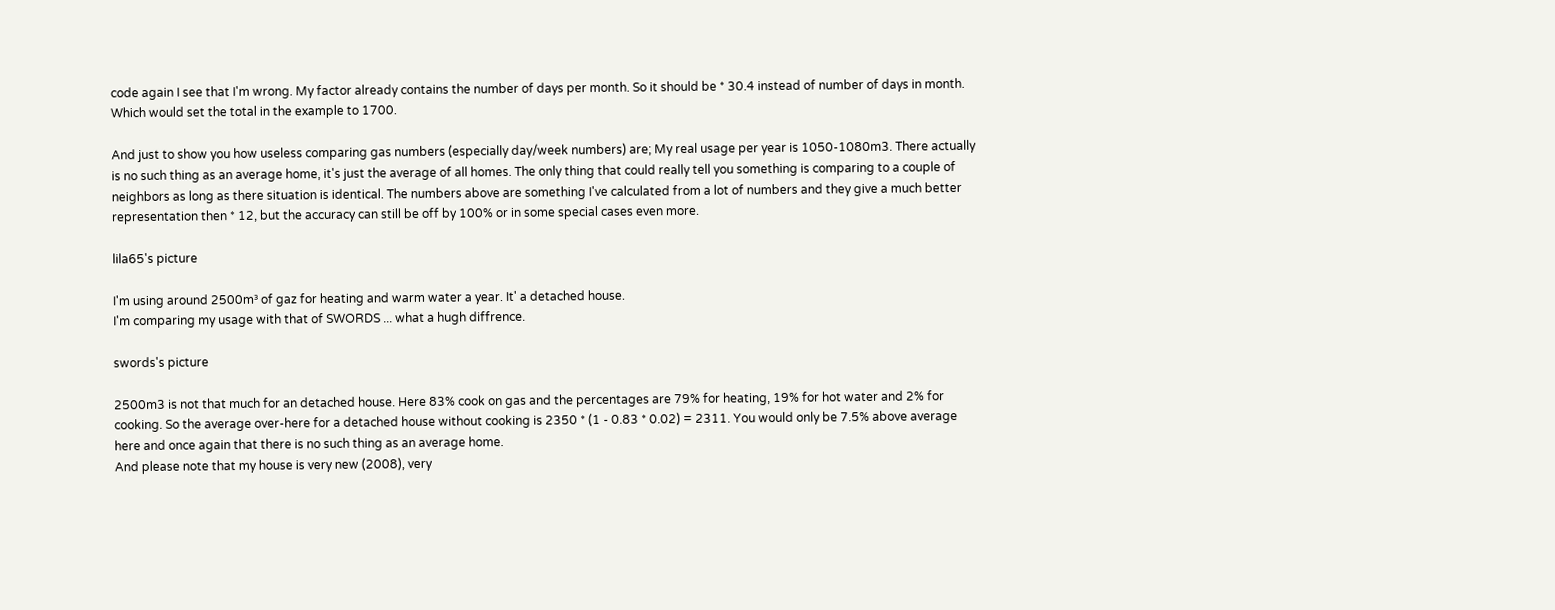code again I see that I'm wrong. My factor already contains the number of days per month. So it should be * 30.4 instead of number of days in month. Which would set the total in the example to 1700.

And just to show you how useless comparing gas numbers (especially day/week numbers) are; My real usage per year is 1050-1080m3. There actually is no such thing as an average home, it's just the average of all homes. The only thing that could really tell you something is comparing to a couple of neighbors as long as there situation is identical. The numbers above are something I've calculated from a lot of numbers and they give a much better representation then * 12, but the accuracy can still be off by 100% or in some special cases even more.

lila65's picture

I'm using around 2500m³ of gaz for heating and warm water a year. It' a detached house.
I'm comparing my usage with that of SWORDS ... what a hugh diffrence.

swords's picture

2500m3 is not that much for an detached house. Here 83% cook on gas and the percentages are 79% for heating, 19% for hot water and 2% for cooking. So the average over-here for a detached house without cooking is 2350 * (1 - 0.83 * 0.02) = 2311. You would only be 7.5% above average here and once again that there is no such thing as an average home.
And please note that my house is very new (2008), very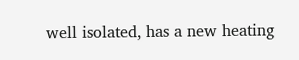well isolated, has a new heating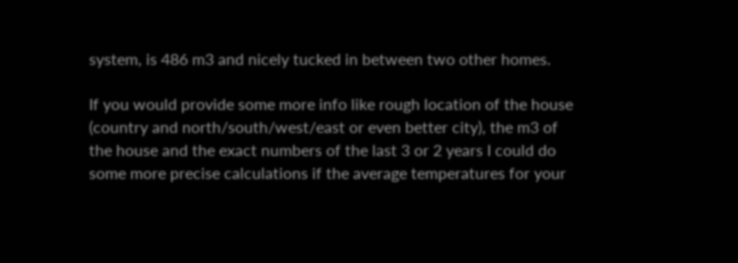system, is 486 m3 and nicely tucked in between two other homes.

If you would provide some more info like rough location of the house (country and north/south/west/east or even better city), the m3 of the house and the exact numbers of the last 3 or 2 years I could do some more precise calculations if the average temperatures for your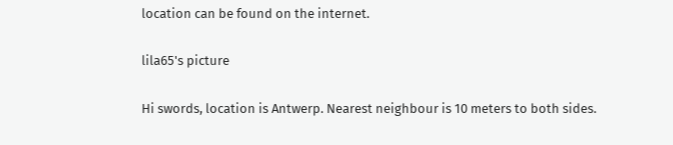location can be found on the internet.

lila65's picture

Hi swords, location is Antwerp. Nearest neighbour is 10 meters to both sides.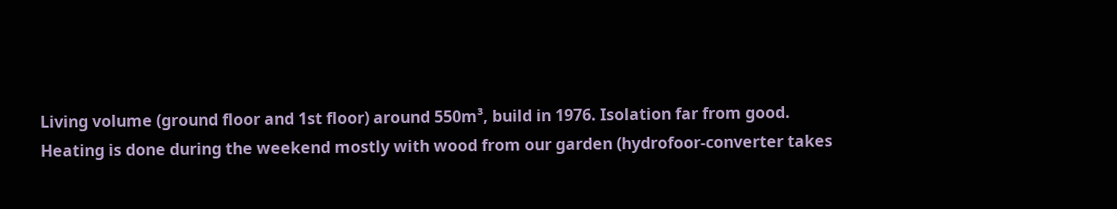Living volume (ground floor and 1st floor) around 550m³, build in 1976. Isolation far from good.
Heating is done during the weekend mostly with wood from our garden (hydrofoor-converter takes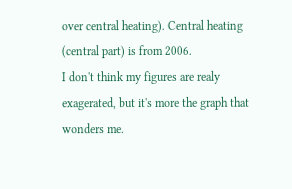over central heating). Central heating (central part) is from 2006.
I don't think my figures are realy exagerated, but it's more the graph that wonders me.